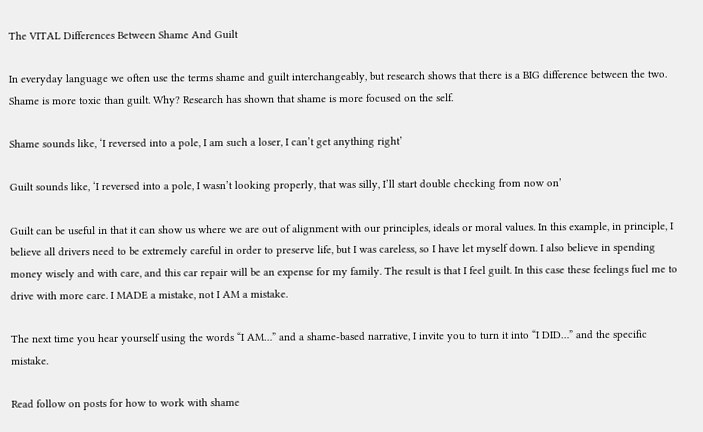The VITAL Differences Between Shame And Guilt

In everyday language we often use the terms shame and guilt interchangeably, but research shows that there is a BIG difference between the two. Shame is more toxic than guilt. Why? Research has shown that shame is more focused on the self.

Shame sounds like, ‘I reversed into a pole, I am such a loser, I can’t get anything right’

Guilt sounds like, ‘I reversed into a pole, I wasn’t looking properly, that was silly, I’ll start double checking from now on’

Guilt can be useful in that it can show us where we are out of alignment with our principles, ideals or moral values. In this example, in principle, I believe all drivers need to be extremely careful in order to preserve life, but I was careless, so I have let myself down. I also believe in spending money wisely and with care, and this car repair will be an expense for my family. The result is that I feel guilt. In this case these feelings fuel me to drive with more care. I MADE a mistake, not I AM a mistake.

The next time you hear yourself using the words “I AM…” and a shame-based narrative, I invite you to turn it into “I DID…” and the specific mistake.

Read follow on posts for how to work with shame